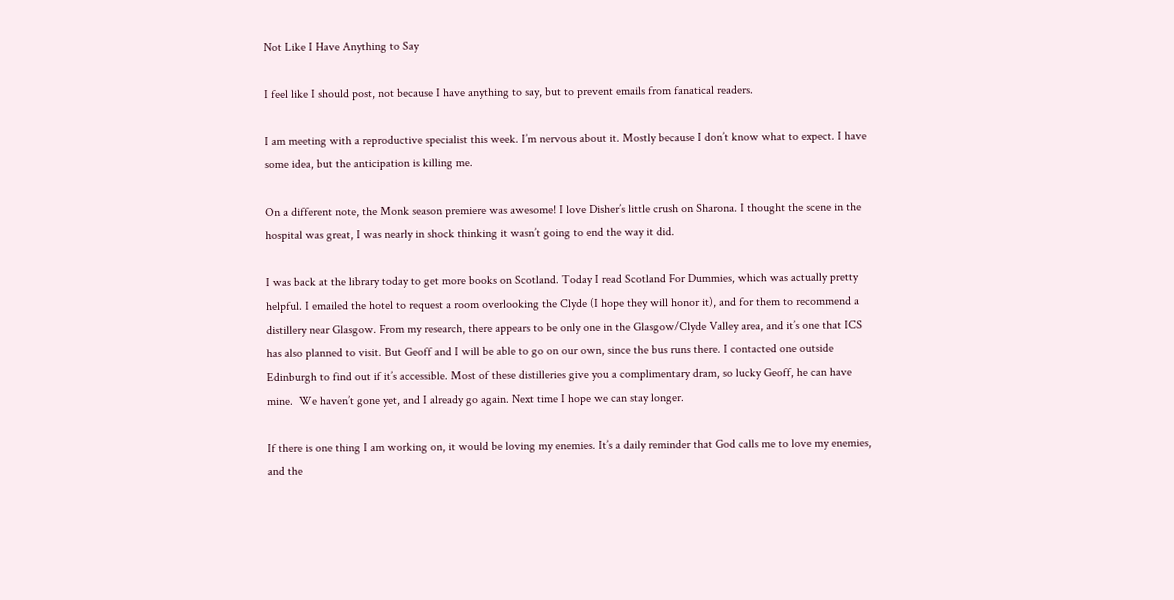Not Like I Have Anything to Say

I feel like I should post, not because I have anything to say, but to prevent emails from fanatical readers.

I am meeting with a reproductive specialist this week. I’m nervous about it. Mostly because I don’t know what to expect. I have some idea, but the anticipation is killing me.

On a different note, the Monk season premiere was awesome! I love Disher’s little crush on Sharona. I thought the scene in the hospital was great, I was nearly in shock thinking it wasn’t going to end the way it did.

I was back at the library today to get more books on Scotland. Today I read Scotland For Dummies, which was actually pretty helpful. I emailed the hotel to request a room overlooking the Clyde (I hope they will honor it), and for them to recommend a distillery near Glasgow. From my research, there appears to be only one in the Glasgow/Clyde Valley area, and it’s one that ICS has also planned to visit. But Geoff and I will be able to go on our own, since the bus runs there. I contacted one outside Edinburgh to find out if it’s accessible. Most of these distilleries give you a complimentary dram, so lucky Geoff, he can have mine.  We haven’t gone yet, and I already go again. Next time I hope we can stay longer.

If there is one thing I am working on, it would be loving my enemies. It’s a daily reminder that God calls me to love my enemies, and the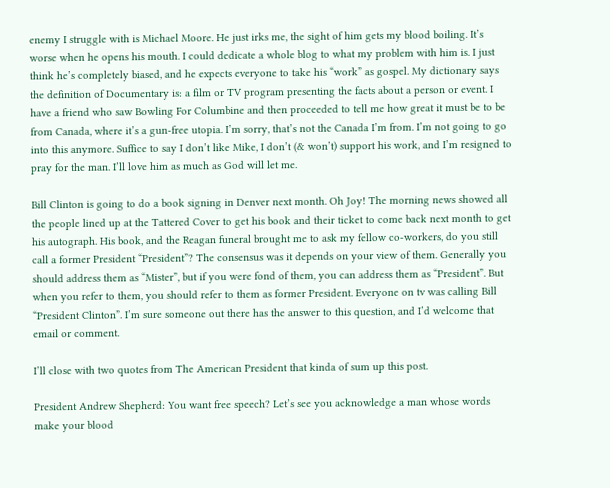enemy I struggle with is Michael Moore. He just irks me, the sight of him gets my blood boiling. It’s worse when he opens his mouth. I could dedicate a whole blog to what my problem with him is. I just think he’s completely biased, and he expects everyone to take his “work” as gospel. My dictionary says the definition of Documentary is: a film or TV program presenting the facts about a person or event. I have a friend who saw Bowling For Columbine and then proceeded to tell me how great it must be to be from Canada, where it’s a gun-free utopia. I’m sorry, that’s not the Canada I’m from. I’m not going to go into this anymore. Suffice to say I don’t like Mike, I don’t (& won’t) support his work, and I’m resigned to pray for the man. I’ll love him as much as God will let me.

Bill Clinton is going to do a book signing in Denver next month. Oh Joy! The morning news showed all the people lined up at the Tattered Cover to get his book and their ticket to come back next month to get his autograph. His book, and the Reagan funeral brought me to ask my fellow co-workers, do you still call a former President “President”? The consensus was it depends on your view of them. Generally you should address them as “Mister”, but if you were fond of them, you can address them as “President”. But when you refer to them, you should refer to them as former President. Everyone on tv was calling Bill “President Clinton”. I’m sure someone out there has the answer to this question, and I’d welcome that email or comment.

I’ll close with two quotes from The American President that kinda of sum up this post.

President Andrew Shepherd: You want free speech? Let’s see you acknowledge a man whose words make your blood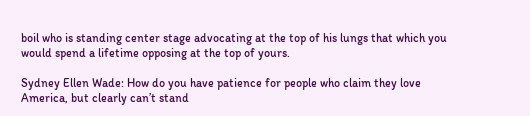boil who is standing center stage advocating at the top of his lungs that which you would spend a lifetime opposing at the top of yours.

Sydney Ellen Wade: How do you have patience for people who claim they love America, but clearly can’t stand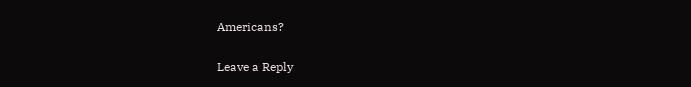Americans?

Leave a Reply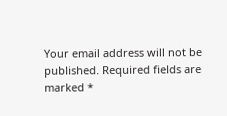Your email address will not be published. Required fields are marked *